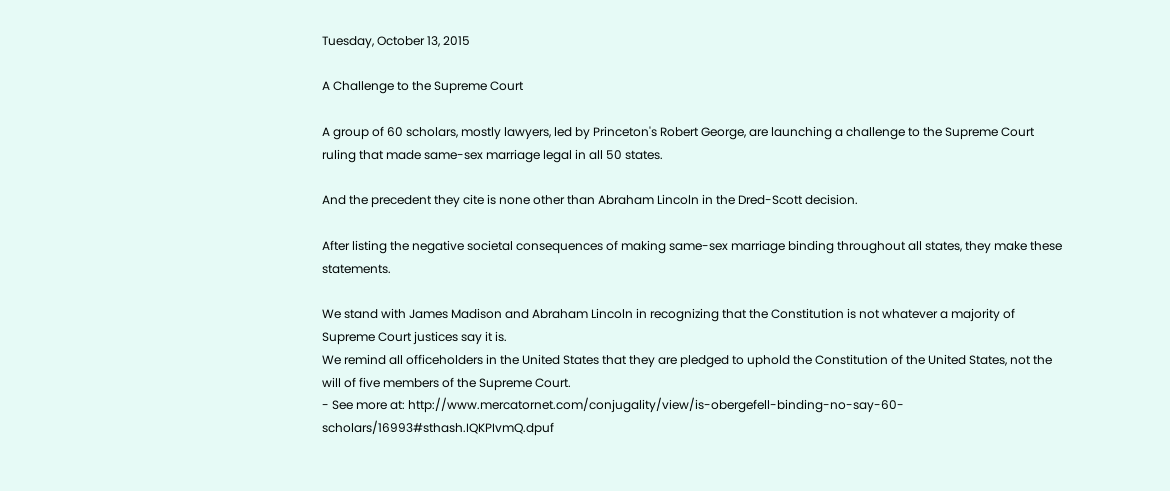Tuesday, October 13, 2015

A Challenge to the Supreme Court

A group of 60 scholars, mostly lawyers, led by Princeton's Robert George, are launching a challenge to the Supreme Court ruling that made same-sex marriage legal in all 50 states.

And the precedent they cite is none other than Abraham Lincoln in the Dred-Scott decision.

After listing the negative societal consequences of making same-sex marriage binding throughout all states, they make these statements.

We stand with James Madison and Abraham Lincoln in recognizing that the Constitution is not whatever a majority of Supreme Court justices say it is.
We remind all officeholders in the United States that they are pledged to uphold the Constitution of the United States, not the will of five members of the Supreme Court.
- See more at: http://www.mercatornet.com/conjugality/view/is-obergefell-binding-no-say-60-scholars/16993#sthash.IQKPIvmQ.dpuf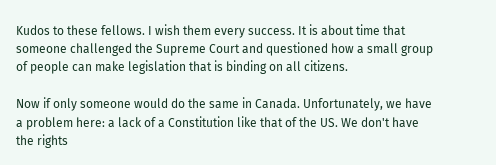Kudos to these fellows. I wish them every success. It is about time that someone challenged the Supreme Court and questioned how a small group of people can make legislation that is binding on all citizens.

Now if only someone would do the same in Canada. Unfortunately, we have a problem here: a lack of a Constitution like that of the US. We don't have the rights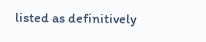listed as definitively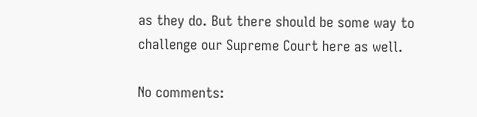as they do. But there should be some way to challenge our Supreme Court here as well.

No comments: